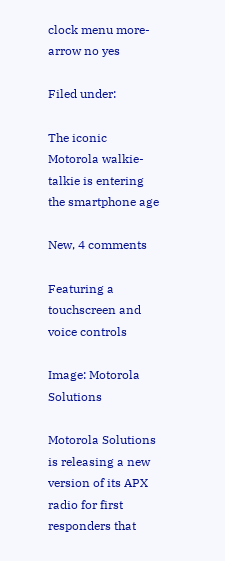clock menu more-arrow no yes

Filed under:

The iconic Motorola walkie-talkie is entering the smartphone age

New, 4 comments

Featuring a touchscreen and voice controls

Image: Motorola Solutions

Motorola Solutions is releasing a new version of its APX radio for first responders that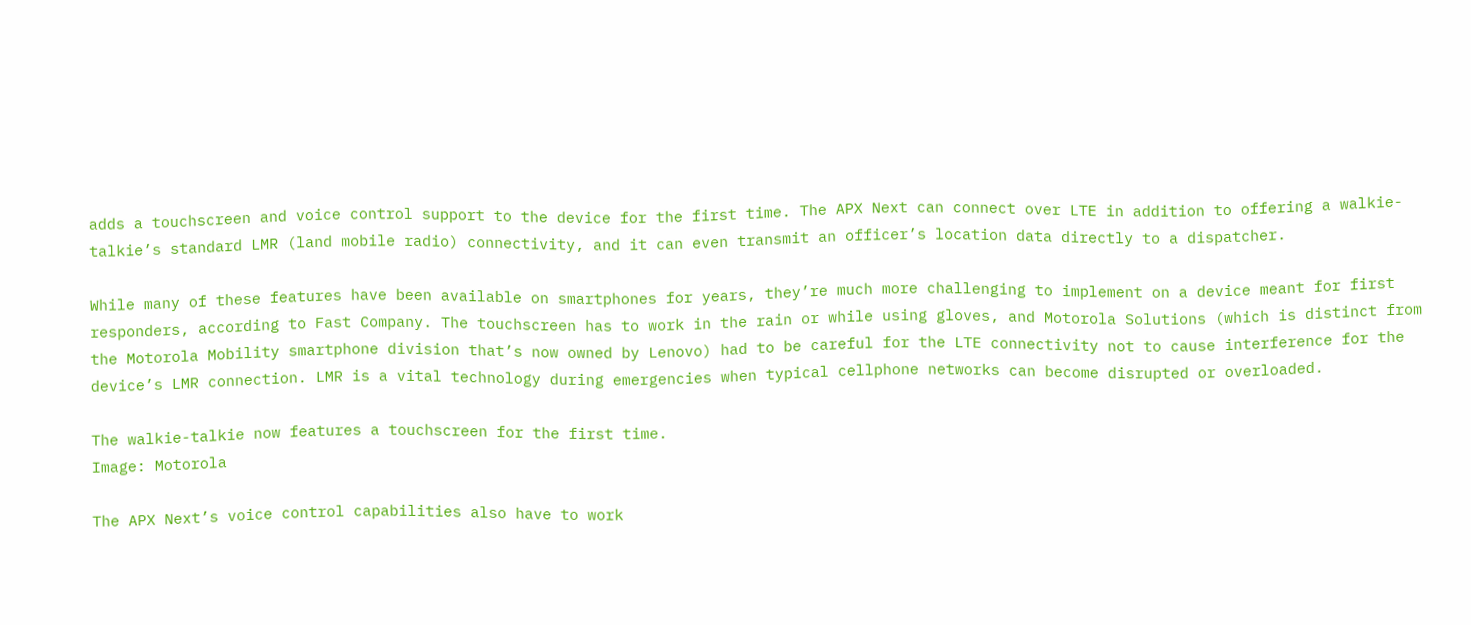adds a touchscreen and voice control support to the device for the first time. The APX Next can connect over LTE in addition to offering a walkie-talkie’s standard LMR (land mobile radio) connectivity, and it can even transmit an officer’s location data directly to a dispatcher.

While many of these features have been available on smartphones for years, they’re much more challenging to implement on a device meant for first responders, according to Fast Company. The touchscreen has to work in the rain or while using gloves, and Motorola Solutions (which is distinct from the Motorola Mobility smartphone division that’s now owned by Lenovo) had to be careful for the LTE connectivity not to cause interference for the device’s LMR connection. LMR is a vital technology during emergencies when typical cellphone networks can become disrupted or overloaded.

The walkie-talkie now features a touchscreen for the first time.
Image: Motorola

The APX Next’s voice control capabilities also have to work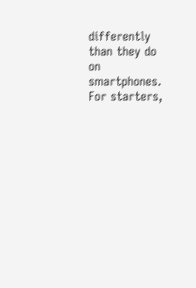differently than they do on smartphones. For starters,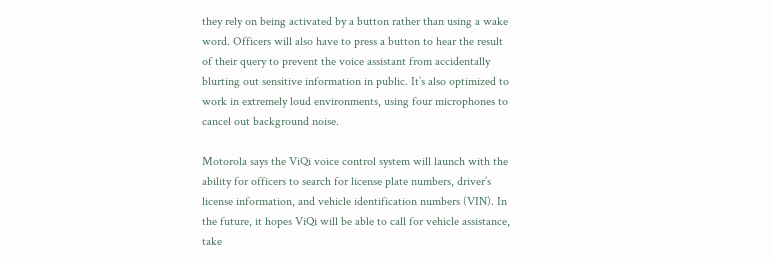they rely on being activated by a button rather than using a wake word. Officers will also have to press a button to hear the result of their query to prevent the voice assistant from accidentally blurting out sensitive information in public. It’s also optimized to work in extremely loud environments, using four microphones to cancel out background noise.

Motorola says the ViQi voice control system will launch with the ability for officers to search for license plate numbers, driver’s license information, and vehicle identification numbers (VIN). In the future, it hopes ViQi will be able to call for vehicle assistance, take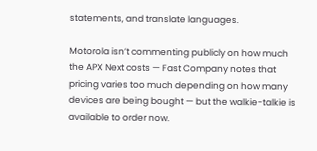statements, and translate languages.

Motorola isn’t commenting publicly on how much the APX Next costs — Fast Company notes that pricing varies too much depending on how many devices are being bought — but the walkie-talkie is available to order now.